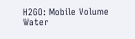H2GO: Mobile Volume Water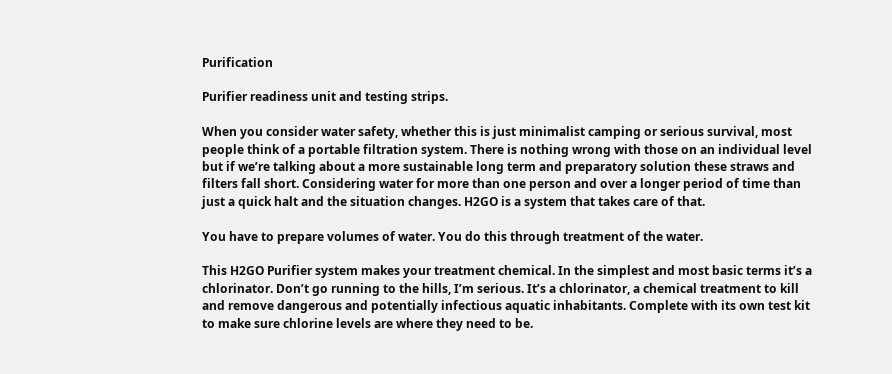Purification

Purifier readiness unit and testing strips.

When you consider water safety, whether this is just minimalist camping or serious survival, most people think of a portable filtration system. There is nothing wrong with those on an individual level but if we’re talking about a more sustainable long term and preparatory solution these straws and filters fall short. Considering water for more than one person and over a longer period of time than just a quick halt and the situation changes. H2GO is a system that takes care of that.

You have to prepare volumes of water. You do this through treatment of the water.

This H2GO Purifier system makes your treatment chemical. In the simplest and most basic terms it’s a chlorinator. Don’t go running to the hills, I’m serious. It’s a chlorinator, a chemical treatment to kill and remove dangerous and potentially infectious aquatic inhabitants. Complete with its own test kit to make sure chlorine levels are where they need to be.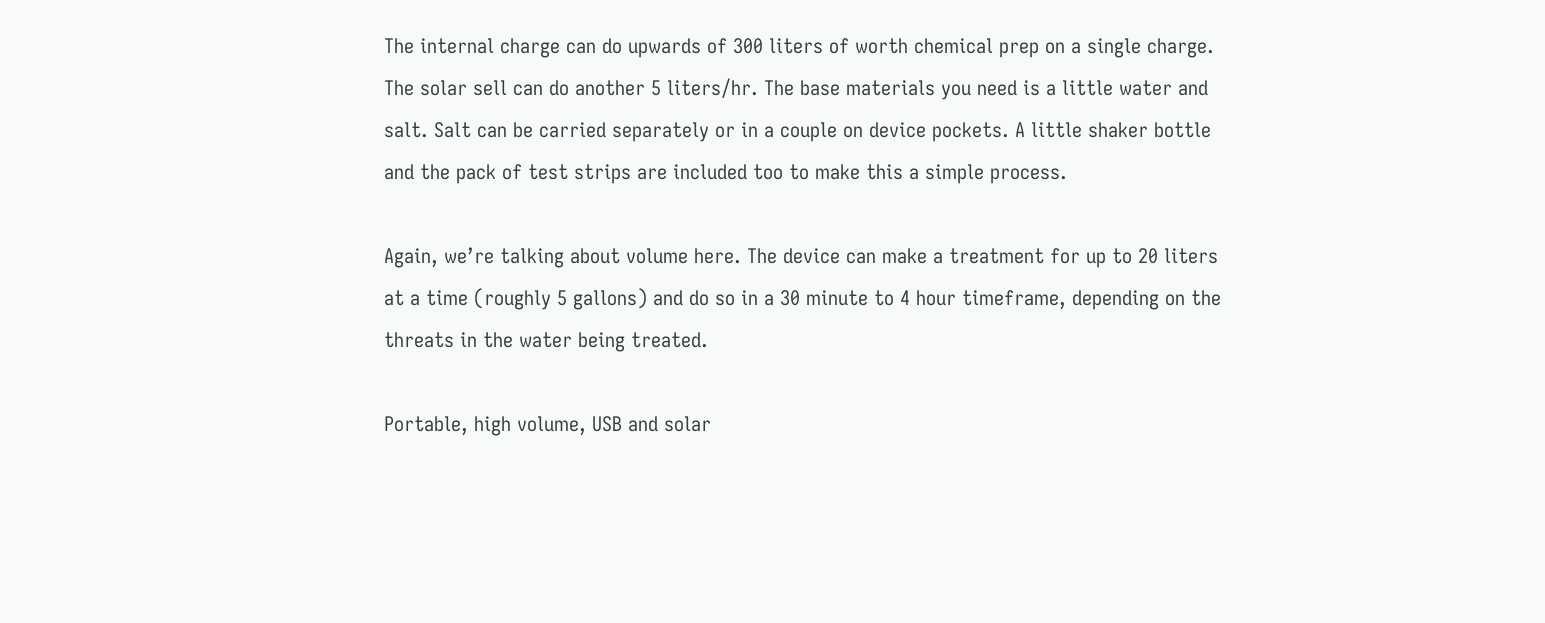The internal charge can do upwards of 300 liters of worth chemical prep on a single charge. The solar sell can do another 5 liters/hr. The base materials you need is a little water and salt. Salt can be carried separately or in a couple on device pockets. A little shaker bottle and the pack of test strips are included too to make this a simple process.

Again, we’re talking about volume here. The device can make a treatment for up to 20 liters at a time (roughly 5 gallons) and do so in a 30 minute to 4 hour timeframe, depending on the threats in the water being treated.

Portable, high volume, USB and solar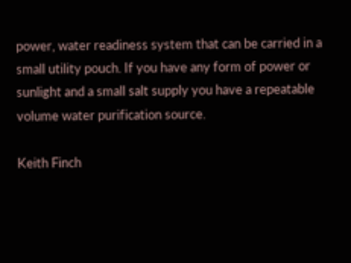power, water readiness system that can be carried in a small utility pouch. If you have any form of power or sunlight and a small salt supply you have a repeatable volume water purification source.

Keith Finch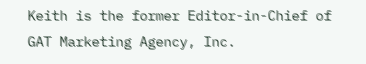Keith is the former Editor-in-Chief of GAT Marketing Agency, Inc.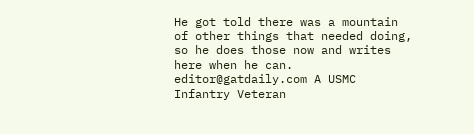He got told there was a mountain of other things that needed doing, so he does those now and writes here when he can. editor@gatdaily.com A USMC Infantry Veteran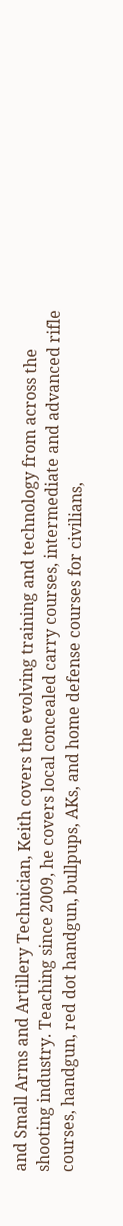and Small Arms and Artillery Technician, Keith covers the evolving training and technology from across the shooting industry. Teaching since 2009, he covers local concealed carry courses, intermediate and advanced rifle courses, handgun, red dot handgun, bullpups, AKs, and home defense courses for civilians,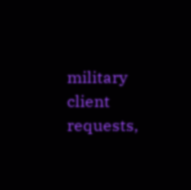military client requests,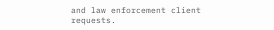and law enforcement client requests.